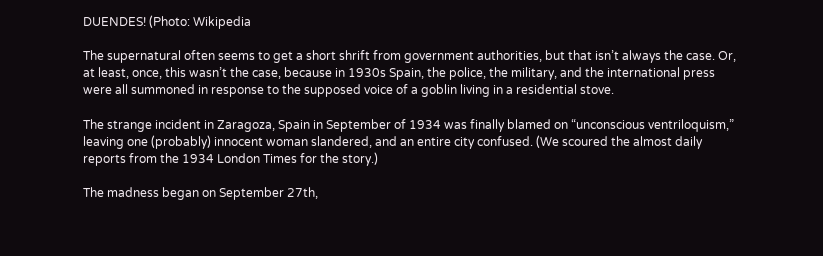DUENDES! (Photo: Wikipedia

The supernatural often seems to get a short shrift from government authorities, but that isn’t always the case. Or, at least, once, this wasn’t the case, because in 1930s Spain, the police, the military, and the international press were all summoned in response to the supposed voice of a goblin living in a residential stove.

The strange incident in Zaragoza, Spain in September of 1934 was finally blamed on “unconscious ventriloquism,” leaving one (probably) innocent woman slandered, and an entire city confused. (We scoured the almost daily reports from the 1934 London Times for the story.)

The madness began on September 27th,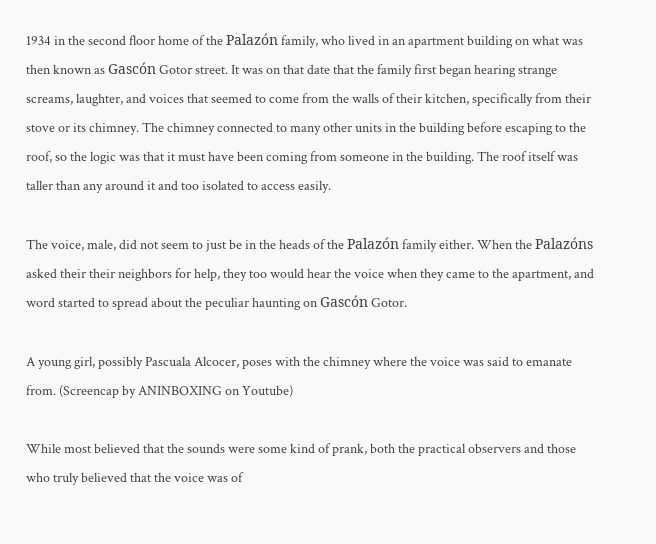1934 in the second floor home of the Palazón family, who lived in an apartment building on what was then known as Gascón Gotor street. It was on that date that the family first began hearing strange screams, laughter, and voices that seemed to come from the walls of their kitchen, specifically from their stove or its chimney. The chimney connected to many other units in the building before escaping to the roof, so the logic was that it must have been coming from someone in the building. The roof itself was taller than any around it and too isolated to access easily.

The voice, male, did not seem to just be in the heads of the Palazón family either. When the Palazóns asked their their neighbors for help, they too would hear the voice when they came to the apartment, and word started to spread about the peculiar haunting on Gascón Gotor.

A young girl, possibly Pascuala Alcocer, poses with the chimney where the voice was said to emanate from. (Screencap by ANINBOXING on Youtube)

While most believed that the sounds were some kind of prank, both the practical observers and those who truly believed that the voice was of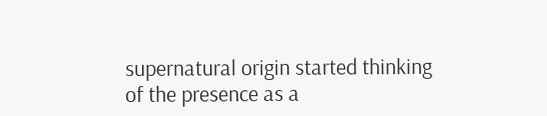supernatural origin started thinking of the presence as a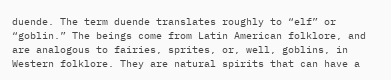duende. The term duende translates roughly to “elf” or “goblin.” The beings come from Latin American folklore, and are analogous to fairies, sprites, or, well, goblins, in Western folklore. They are natural spirits that can have a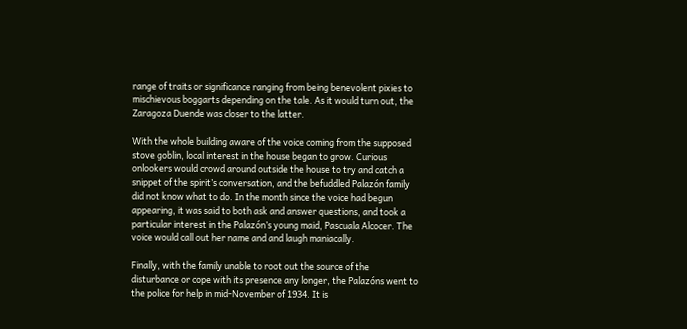range of traits or significance ranging from being benevolent pixies to mischievous boggarts depending on the tale. As it would turn out, the Zaragoza Duende was closer to the latter.

With the whole building aware of the voice coming from the supposed stove goblin, local interest in the house began to grow. Curious onlookers would crowd around outside the house to try and catch a snippet of the spirit’s conversation, and the befuddled Palazón family did not know what to do. In the month since the voice had begun appearing, it was said to both ask and answer questions, and took a particular interest in the Palazón’s young maid, Pascuala Alcocer. The voice would call out her name and and laugh maniacally.

Finally, with the family unable to root out the source of the disturbance or cope with its presence any longer, the Palazóns went to the police for help in mid-November of 1934. It is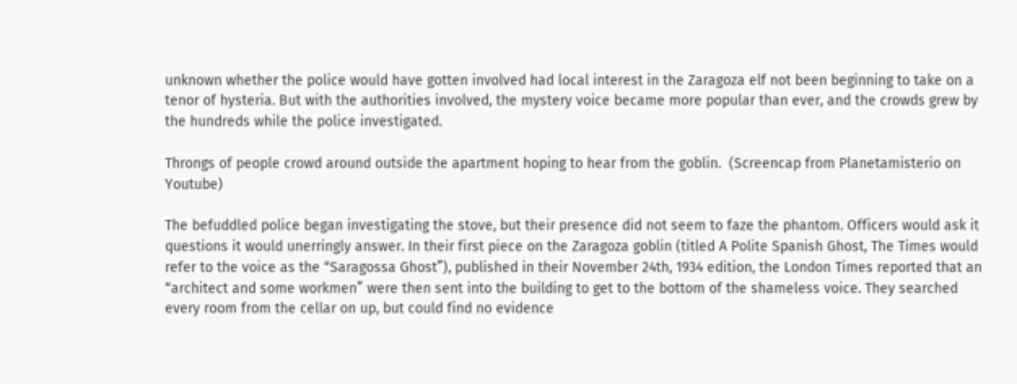unknown whether the police would have gotten involved had local interest in the Zaragoza elf not been beginning to take on a tenor of hysteria. But with the authorities involved, the mystery voice became more popular than ever, and the crowds grew by the hundreds while the police investigated.

Throngs of people crowd around outside the apartment hoping to hear from the goblin.  (Screencap from Planetamisterio on Youtube)

The befuddled police began investigating the stove, but their presence did not seem to faze the phantom. Officers would ask it questions it would unerringly answer. In their first piece on the Zaragoza goblin (titled A Polite Spanish Ghost, The Times would refer to the voice as the “Saragossa Ghost”), published in their November 24th, 1934 edition, the London Times reported that an “architect and some workmen” were then sent into the building to get to the bottom of the shameless voice. They searched every room from the cellar on up, but could find no evidence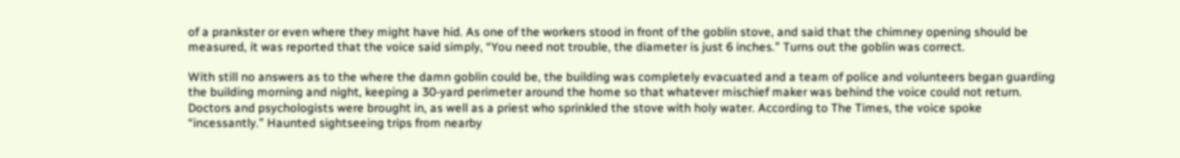of a prankster or even where they might have hid. As one of the workers stood in front of the goblin stove, and said that the chimney opening should be measured, it was reported that the voice said simply, “You need not trouble, the diameter is just 6 inches.” Turns out the goblin was correct.

With still no answers as to the where the damn goblin could be, the building was completely evacuated and a team of police and volunteers began guarding the building morning and night, keeping a 30-yard perimeter around the home so that whatever mischief maker was behind the voice could not return. Doctors and psychologists were brought in, as well as a priest who sprinkled the stove with holy water. According to The Times, the voice spoke “incessantly.” Haunted sightseeing trips from nearby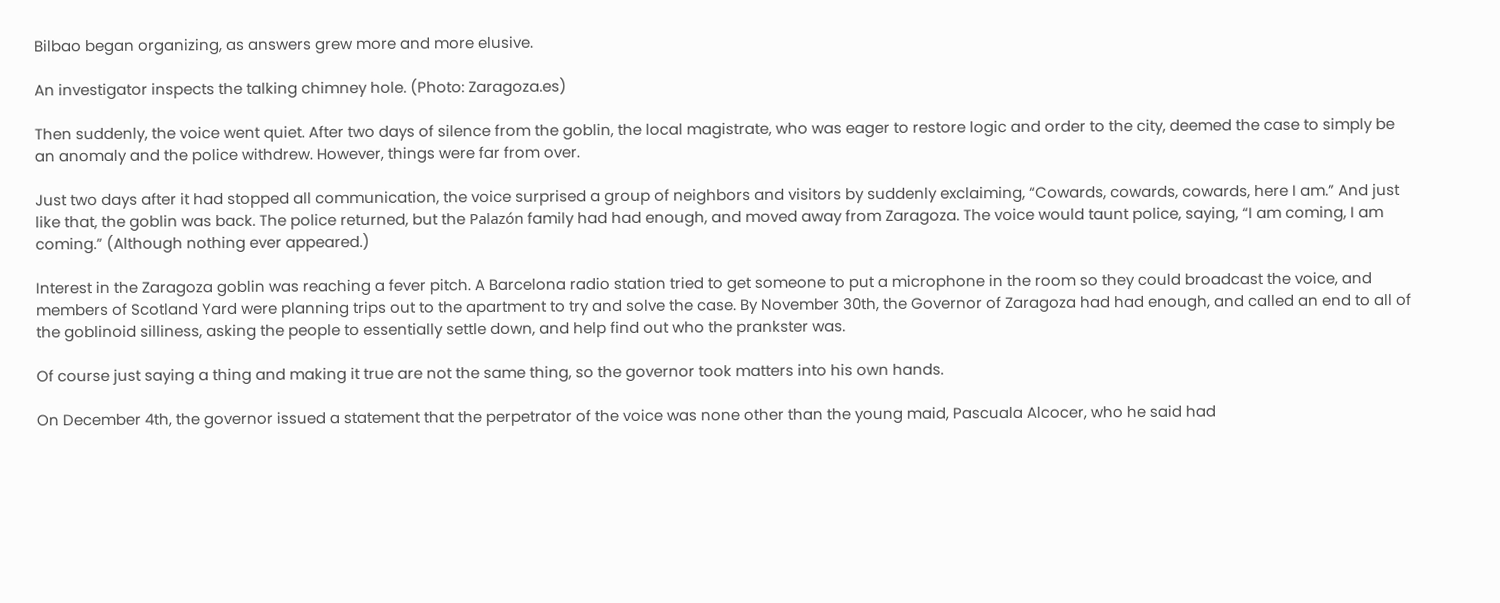Bilbao began organizing, as answers grew more and more elusive.

An investigator inspects the talking chimney hole. (Photo: Zaragoza.es)

Then suddenly, the voice went quiet. After two days of silence from the goblin, the local magistrate, who was eager to restore logic and order to the city, deemed the case to simply be an anomaly and the police withdrew. However, things were far from over.

Just two days after it had stopped all communication, the voice surprised a group of neighbors and visitors by suddenly exclaiming, “Cowards, cowards, cowards, here I am.” And just like that, the goblin was back. The police returned, but the Palazón family had had enough, and moved away from Zaragoza. The voice would taunt police, saying, “I am coming, I am coming.” (Although nothing ever appeared.)

Interest in the Zaragoza goblin was reaching a fever pitch. A Barcelona radio station tried to get someone to put a microphone in the room so they could broadcast the voice, and members of Scotland Yard were planning trips out to the apartment to try and solve the case. By November 30th, the Governor of Zaragoza had had enough, and called an end to all of the goblinoid silliness, asking the people to essentially settle down, and help find out who the prankster was.

Of course just saying a thing and making it true are not the same thing, so the governor took matters into his own hands.

On December 4th, the governor issued a statement that the perpetrator of the voice was none other than the young maid, Pascuala Alcocer, who he said had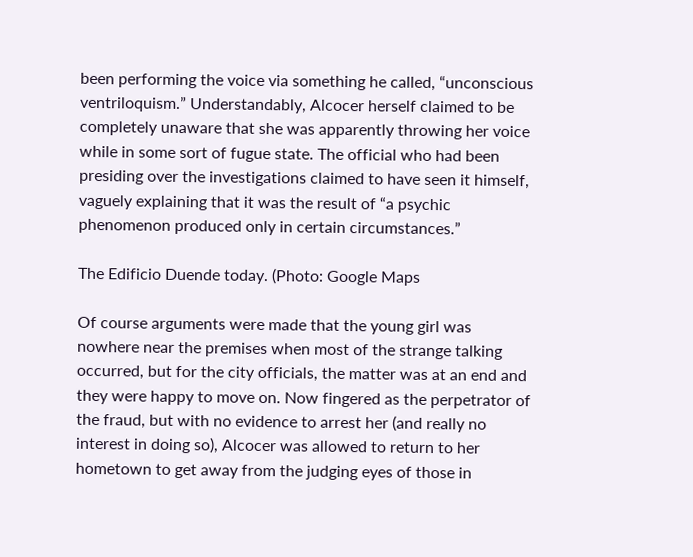been performing the voice via something he called, “unconscious ventriloquism.” Understandably, Alcocer herself claimed to be completely unaware that she was apparently throwing her voice while in some sort of fugue state. The official who had been presiding over the investigations claimed to have seen it himself, vaguely explaining that it was the result of “a psychic phenomenon produced only in certain circumstances.”

The Edificio Duende today. (Photo: Google Maps

Of course arguments were made that the young girl was nowhere near the premises when most of the strange talking occurred, but for the city officials, the matter was at an end and they were happy to move on. Now fingered as the perpetrator of the fraud, but with no evidence to arrest her (and really no interest in doing so), Alcocer was allowed to return to her hometown to get away from the judging eyes of those in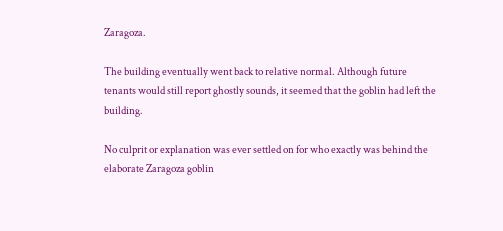Zaragoza.

The building eventually went back to relative normal. Although future tenants would still report ghostly sounds, it seemed that the goblin had left the building.

No culprit or explanation was ever settled on for who exactly was behind the elaborate Zaragoza goblin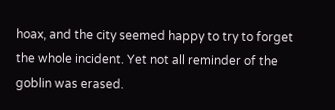hoax, and the city seemed happy to try to forget the whole incident. Yet not all reminder of the goblin was erased.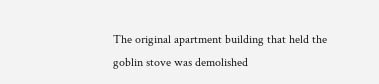The original apartment building that held the goblin stove was demolished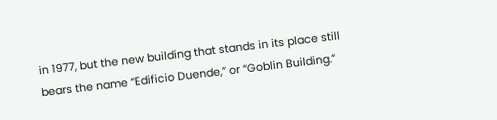in 1977, but the new building that stands in its place still bears the name “Edificio Duende,” or “Goblin Building.”